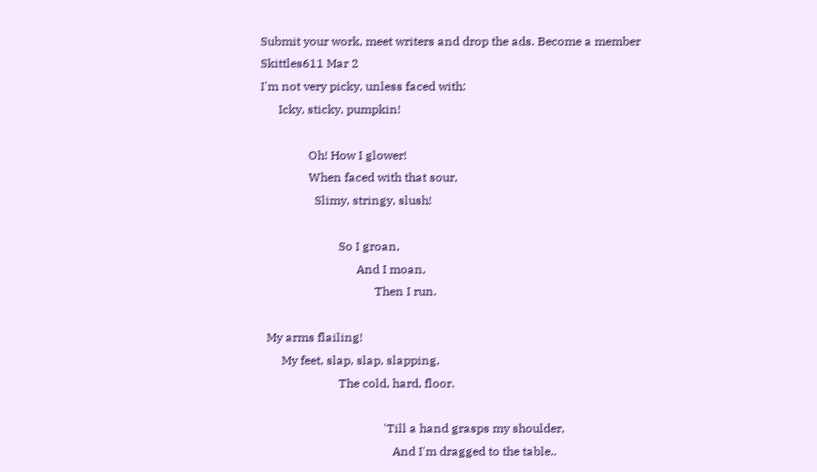Submit your work, meet writers and drop the ads. Become a member
Skittles611 Mar 2
I'm not very picky, unless faced with:
      Icky, sticky, pumpkin!

                Oh! How I glower!
                When faced with that sour,
                  Slimy, stringy, slush!

                          So I groan,
                                And I moan,
                                      Then I run.

  My arms flailing!
       My feet, slap, slap, slapping,
                          The cold, hard, floor.

                                         'Till a hand grasps my shoulder,
                                            And I'm dragged to the table..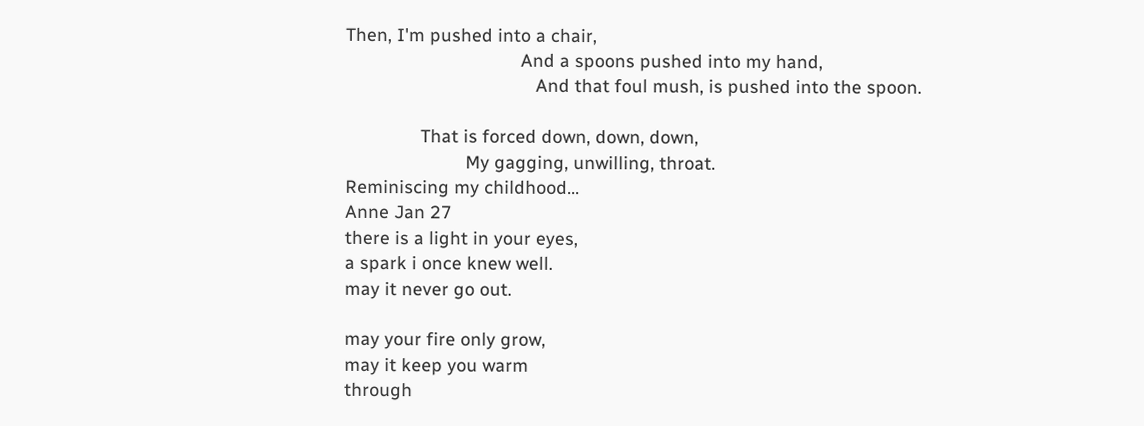Then, I'm pushed into a chair,
                                   And a spoons pushed into my hand,
                                      And that foul mush, is pushed into the spoon.

               That is forced down, down, down,
                        My gagging, unwilling, throat.
Reminiscing my childhood...
Anne Jan 27
there is a light in your eyes,
a spark i once knew well.
may it never go out.

may your fire only grow,
may it keep you warm
through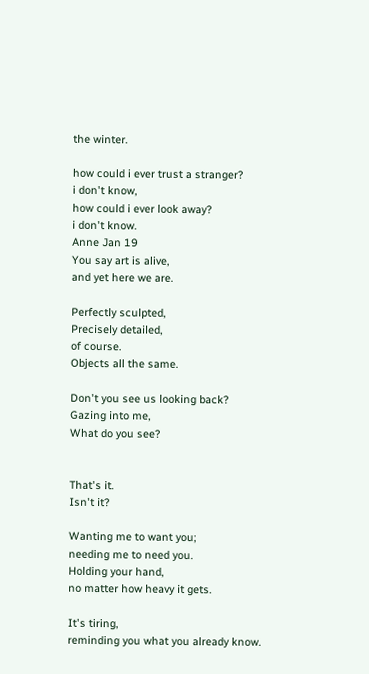the winter.

how could i ever trust a stranger?
i don't know,
how could i ever look away?
i don't know.
Anne Jan 19
You say art is alive,
and yet here we are.

Perfectly sculpted,
Precisely detailed,
of course.
Objects all the same.

Don't you see us looking back?
Gazing into me,
What do you see?


That's it.
Isn't it?

Wanting me to want you;
needing me to need you.
Holding your hand,
no matter how heavy it gets.

It's tiring,
reminding you what you already know.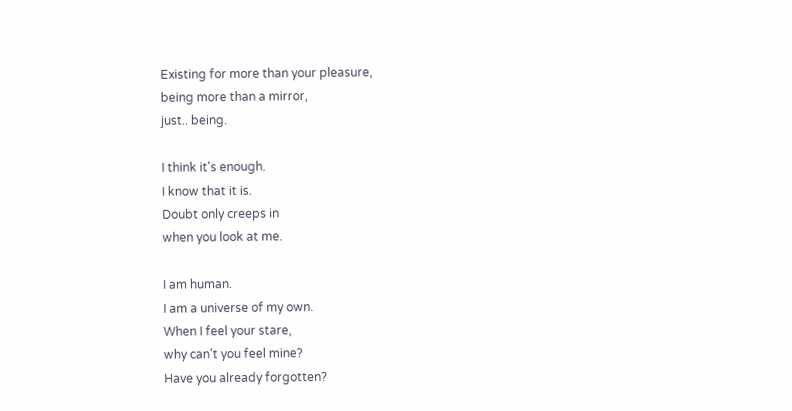Existing for more than your pleasure,
being more than a mirror,
just.. being.

I think it's enough.
I know that it is.
Doubt only creeps in
when you look at me.

I am human.
I am a universe of my own.
When I feel your stare,
why can't you feel mine?
Have you already forgotten?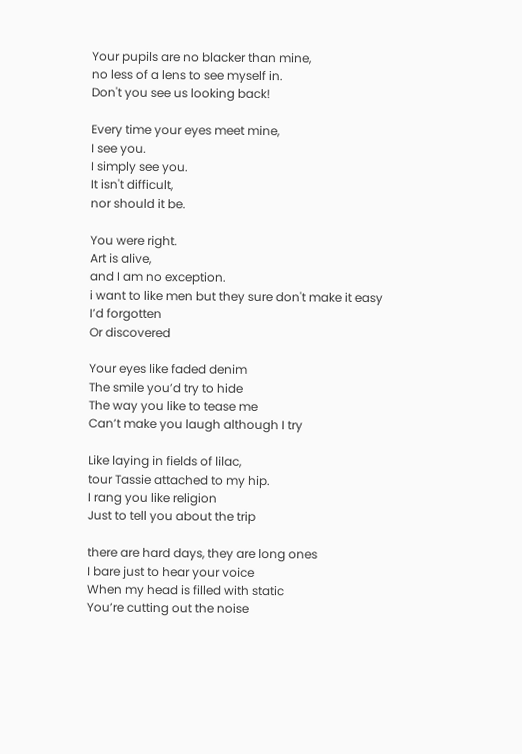Your pupils are no blacker than mine,
no less of a lens to see myself in.
Don't you see us looking back!

Every time your eyes meet mine,
I see you.
I simply see you.
It isn't difficult,
nor should it be.

You were right.
Art is alive,
and I am no exception.
i want to like men but they sure don't make it easy
I’d forgotten
Or discovered

Your eyes like faded denim
The smile you’d try to hide
The way you like to tease me
Can’t make you laugh although I try

Like laying in fields of lilac,
tour Tassie attached to my hip.
I rang you like religion
Just to tell you about the trip

there are hard days, they are long ones
I bare just to hear your voice
When my head is filled with static
You’re cutting out the noise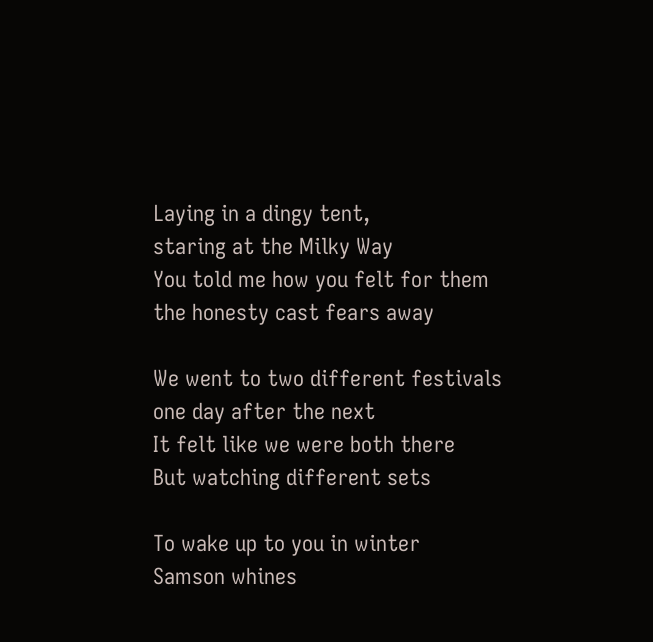Laying in a dingy tent,
staring at the Milky Way
You told me how you felt for them
the honesty cast fears away

We went to two different festivals
one day after the next
It felt like we were both there
But watching different sets

To wake up to you in winter
Samson whines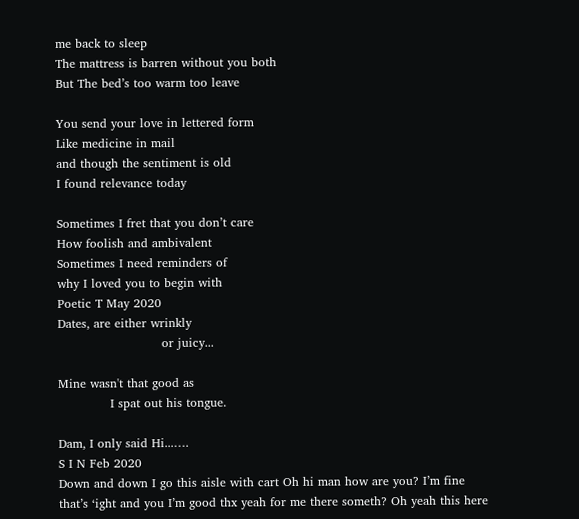me back to sleep
The mattress is barren without you both
But The bed’s too warm too leave

You send your love in lettered form
Like medicine in mail
and though the sentiment is old
I found relevance today

Sometimes I fret that you don’t care
How foolish and ambivalent
Sometimes I need reminders of
why I loved you to begin with
Poetic T May 2020
Dates, are either wrinkly
                          or juicy...

Mine wasn't that good as
             I spat out his tongue.

Dam, I only said Hi...….
S I N Feb 2020
Down and down I go this aisle with cart Oh hi man how are you? I’m fine that’s ‘ight and you I’m good thx yeah for me there someth? Oh yeah this here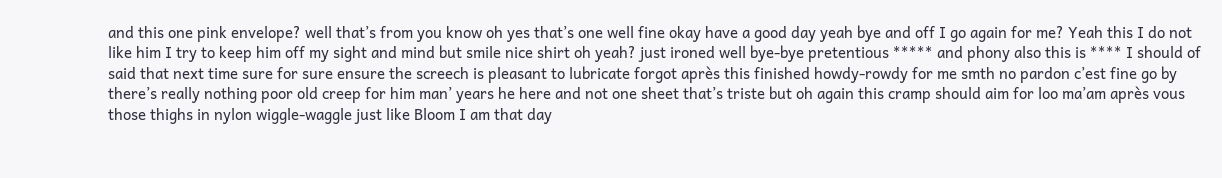and this one pink envelope? well that’s from you know oh yes that’s one well fine okay have a good day yeah bye and off I go again for me? Yeah this I do not like him I try to keep him off my sight and mind but smile nice shirt oh yeah? just ironed well bye-bye pretentious ***** and phony also this is **** I should of said that next time sure for sure ensure the screech is pleasant to lubricate forgot après this finished howdy-rowdy for me smth no pardon c’est fine go by there’s really nothing poor old creep for him man’ years he here and not one sheet that’s triste but oh again this cramp should aim for loo ma’am après vous those thighs in nylon wiggle-waggle just like Bloom I am that day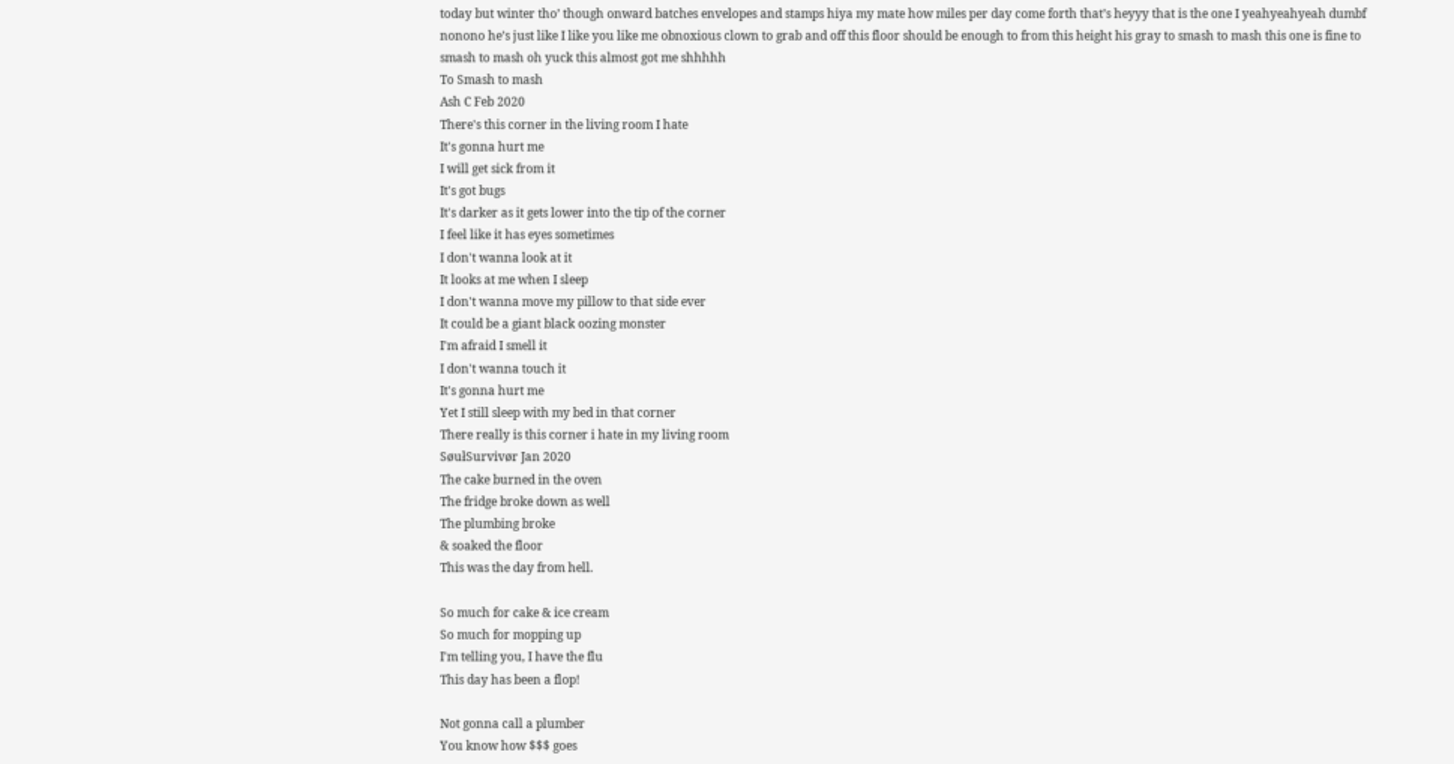today but winter tho’ though onward batches envelopes and stamps hiya my mate how miles per day come forth that’s heyyy that is the one I yeahyeahyeah dumbf nonono he’s just like I like you like me obnoxious clown to grab and off this floor should be enough to from this height his gray to smash to mash this one is fine to smash to mash oh yuck this almost got me shhhhh
To Smash to mash
Ash C Feb 2020
There's this corner in the living room I hate
It's gonna hurt me
I will get sick from it
It's got bugs
It's darker as it gets lower into the tip of the corner
I feel like it has eyes sometimes
I don't wanna look at it
It looks at me when I sleep
I don't wanna move my pillow to that side ever
It could be a giant black oozing monster
I'm afraid I smell it
I don't wanna touch it
It's gonna hurt me
Yet I still sleep with my bed in that corner
There really is this corner i hate in my living room
SøułSurvivør Jan 2020
The cake burned in the oven
The fridge broke down as well
The plumbing broke
& soaked the floor
This was the day from hell.

So much for cake & ice cream
So much for mopping up
I'm telling you, I have the flu
This day has been a flop!

Not gonna call a plumber
You know how $$$ goes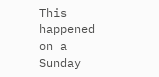This happened on a Sunday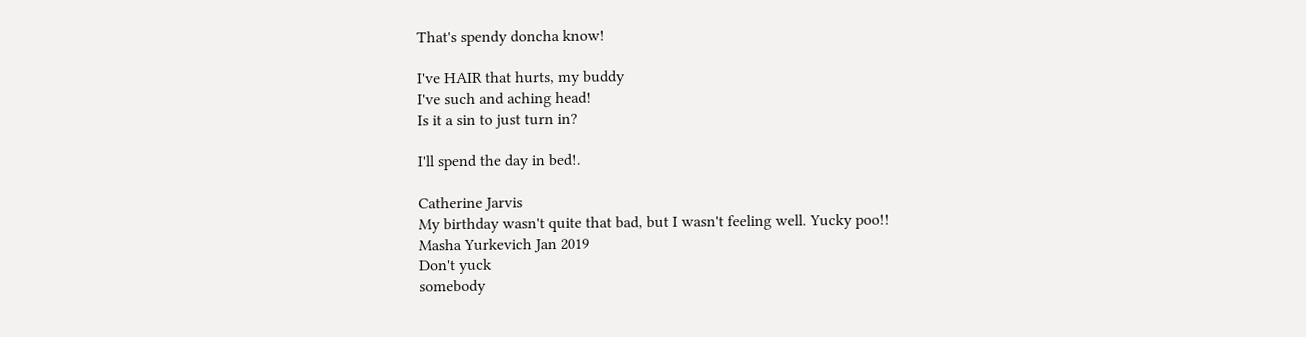That's spendy doncha know!

I've HAIR that hurts, my buddy
I've such and aching head!
Is it a sin to just turn in?

I'll spend the day in bed!.

Catherine Jarvis
My birthday wasn't quite that bad, but I wasn't feeling well. Yucky poo!!
Masha Yurkevich Jan 2019
Don't yuck
somebody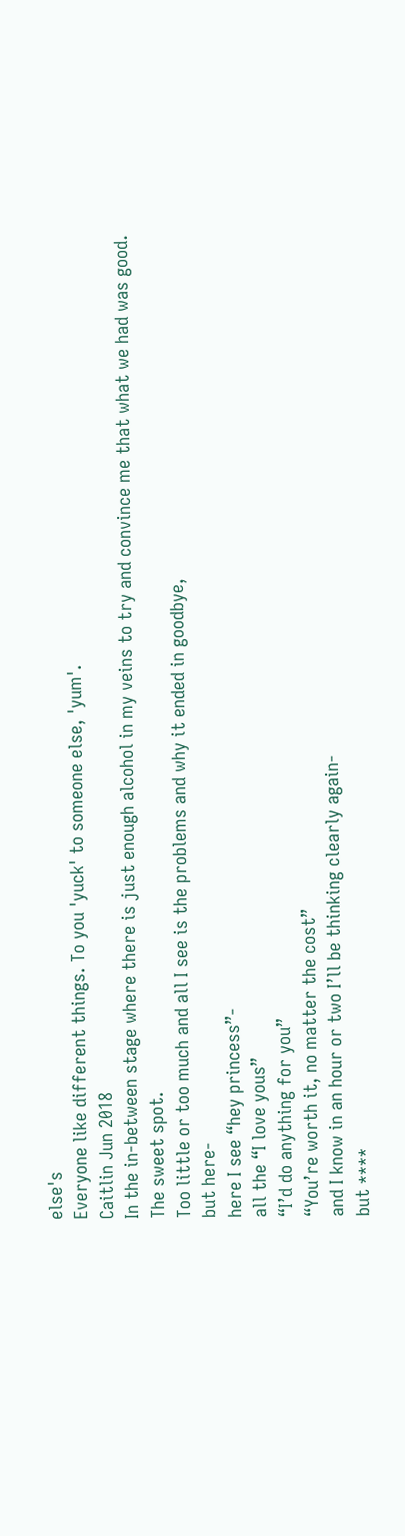else's
Everyone like different things. To you 'yuck' to someone else, 'yum'.
Caitlin Jun 2018
In the in-between stage where there is just enough alcohol in my veins to try and convince me that what we had was good.
The sweet spot.
Too little or too much and all I see is the problems and why it ended in goodbye,
but here-
here I see “hey princess”-
all the “I love yous”
“I’d do anything for you”
“You’re worth it, no matter the cost”
and I know in an hour or two I’ll be thinking clearly again-
but ****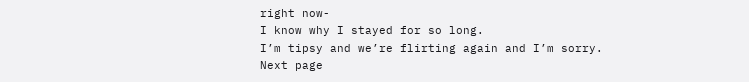right now-
I know why I stayed for so long.
I’m tipsy and we’re flirting again and I’m sorry.
Next page